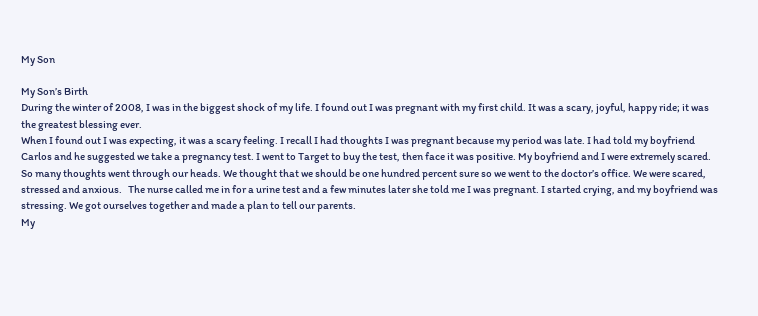My Son

My Son’s Birth
During the winter of 2008, I was in the biggest shock of my life. I found out I was pregnant with my first child. It was a scary, joyful, happy ride; it was the greatest blessing ever.
When I found out I was expecting, it was a scary feeling. I recall I had thoughts I was pregnant because my period was late. I had told my boyfriend Carlos and he suggested we take a pregnancy test. I went to Target to buy the test, then face it was positive. My boyfriend and I were extremely scared. So many thoughts went through our heads. We thought that we should be one hundred percent sure so we went to the doctor’s office. We were scared, stressed and anxious.   The nurse called me in for a urine test and a few minutes later she told me I was pregnant. I started crying, and my boyfriend was stressing. We got ourselves together and made a plan to tell our parents.
My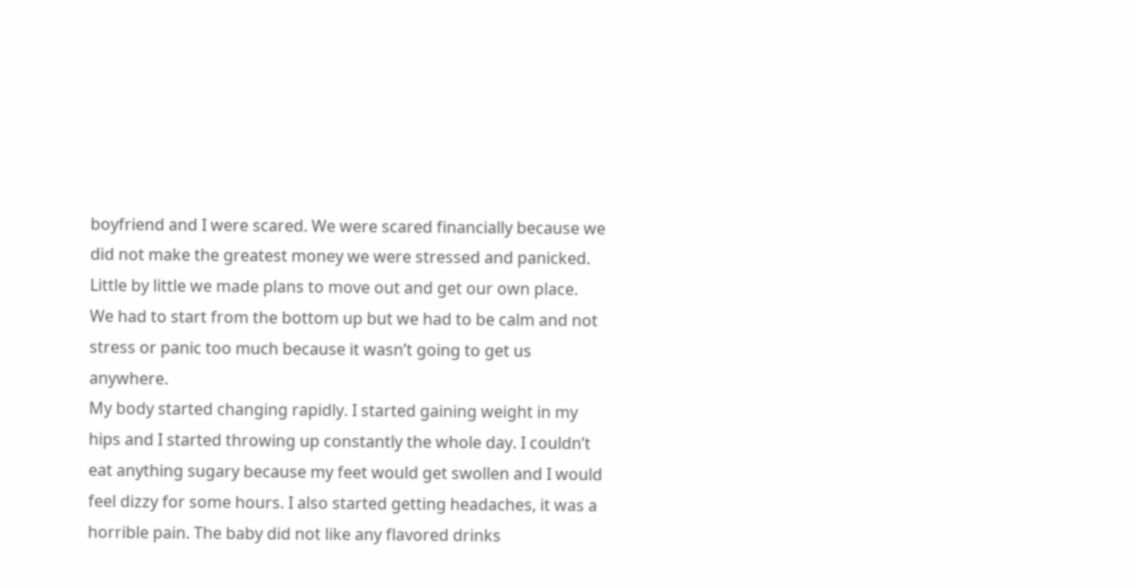boyfriend and I were scared. We were scared financially because we did not make the greatest money we were stressed and panicked. Little by little we made plans to move out and get our own place. We had to start from the bottom up but we had to be calm and not stress or panic too much because it wasn’t going to get us anywhere.
My body started changing rapidly. I started gaining weight in my hips and I started throwing up constantly the whole day. I couldn’t eat anything sugary because my feet would get swollen and I would feel dizzy for some hours. I also started getting headaches, it was a horrible pain. The baby did not like any flavored drinks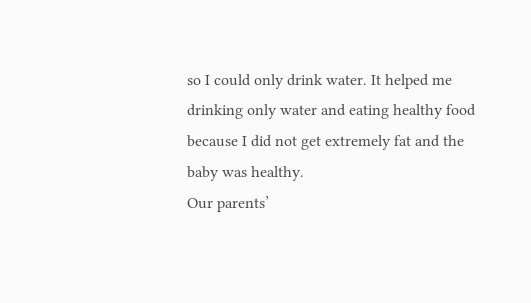so I could only drink water. It helped me drinking only water and eating healthy food because I did not get extremely fat and the baby was healthy.
Our parents’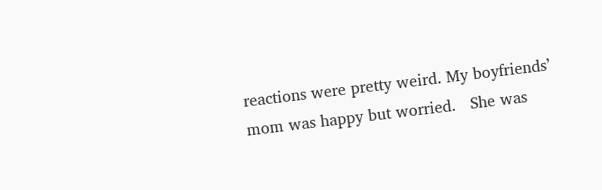reactions were pretty weird. My boyfriends’ mom was happy but worried.   She was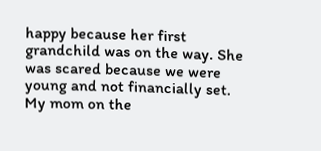happy because her first grandchild was on the way. She was scared because we were young and not financially set. My mom on the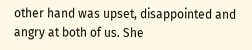other hand was upset, disappointed and angry at both of us. She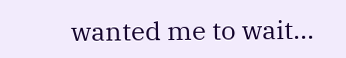wanted me to wait...